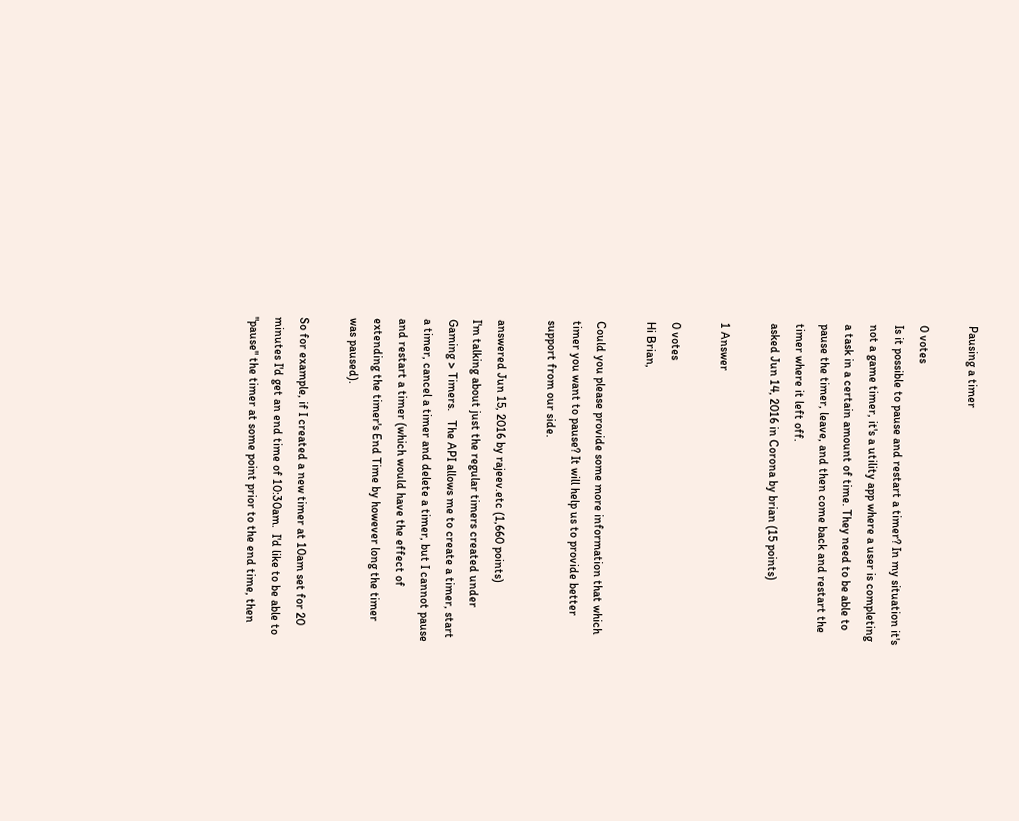Pausing a timer

0 votes
Is it possible to pause and restart a timer? In my situation it's not a game timer, it's a utility app where a user is completing a task in a certain amount of time. They need to be able to pause the timer, leave, and then come back and restart the timer where it left off.
asked Jun 14, 2016 in Corona by brian (15 points)

1 Answer

0 votes
Hi Brian,

Could you please provide some more information that which timer you want to pause? It will help us to provide better support from our side.

answered Jun 15, 2016 by rajeev.etc (1,660 points)
I'm talking about just the regular timers created under Gaming > Timers.   The API allows me to create a timer, start a timer, cancel a timer and delete a timer, but I cannot pause and restart a timer (which would have the effect of extending the timer's End Time by however long the timer was paused).

So for example, if I created a new timer at 10am set for 20 minutes I'd get an end time of 10:30am.  I'd like to be able to "pause" the timer at some point prior to the end time, then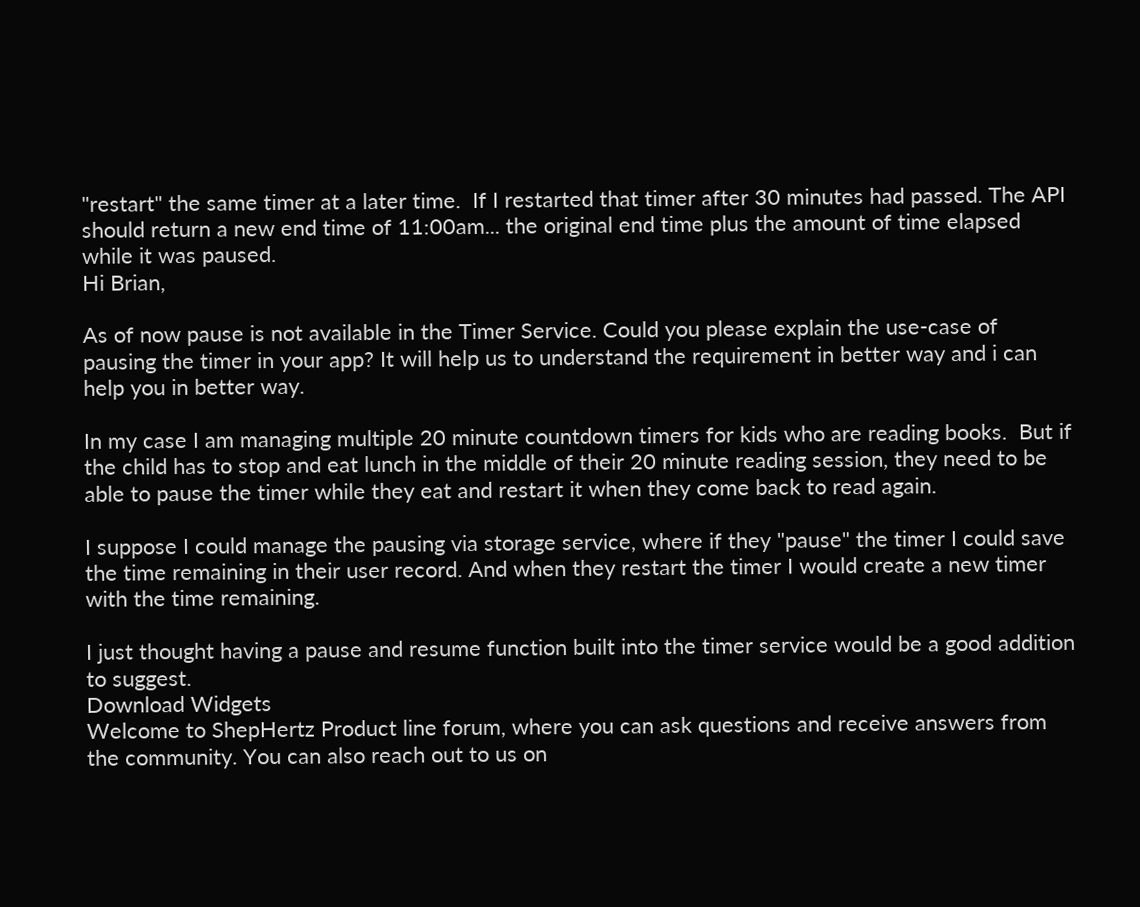"restart" the same timer at a later time.  If I restarted that timer after 30 minutes had passed. The API should return a new end time of 11:00am... the original end time plus the amount of time elapsed while it was paused.
Hi Brian,

As of now pause is not available in the Timer Service. Could you please explain the use-case of pausing the timer in your app? It will help us to understand the requirement in better way and i can help you in better way.

In my case I am managing multiple 20 minute countdown timers for kids who are reading books.  But if the child has to stop and eat lunch in the middle of their 20 minute reading session, they need to be able to pause the timer while they eat and restart it when they come back to read again.

I suppose I could manage the pausing via storage service, where if they "pause" the timer I could save the time remaining in their user record. And when they restart the timer I would create a new timer with the time remaining.

I just thought having a pause and resume function built into the timer service would be a good addition to suggest.
Download Widgets
Welcome to ShepHertz Product line forum, where you can ask questions and receive answers from the community. You can also reach out to us on